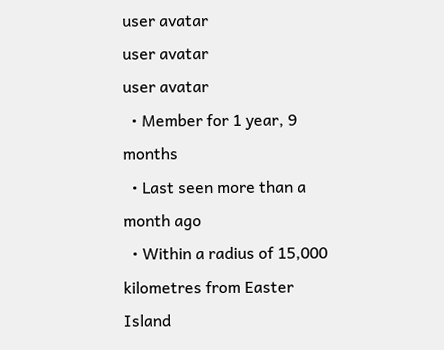user avatar
user avatar
user avatar
  • Member for 1 year, 9 months
  • Last seen more than a month ago
  • Within a radius of 15,000 kilometres from Easter Island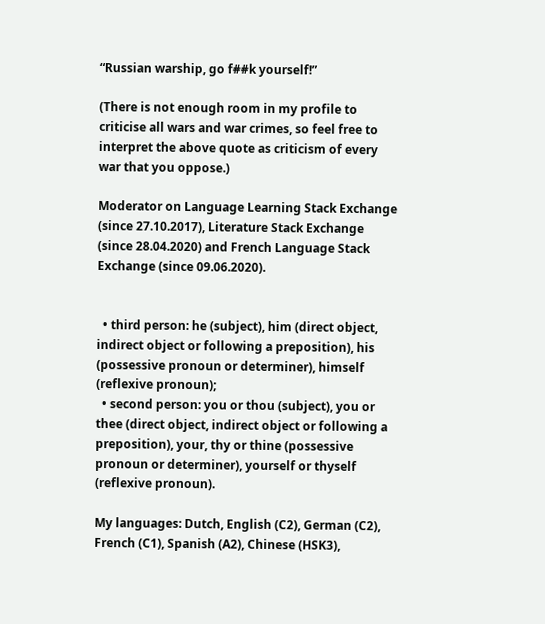“Russian warship, go f##k yourself!”

(There is not enough room in my profile to criticise all wars and war crimes, so feel free to interpret the above quote as criticism of every war that you oppose.)

Moderator on Language Learning Stack Exchange (since 27.10.2017), Literature Stack Exchange (since 28.04.2020) and French Language Stack Exchange (since 09.06.2020).


  • third person: he (subject), him (direct object, indirect object or following a preposition), his (possessive pronoun or determiner), himself (reflexive pronoun);
  • second person: you or thou (subject), you or thee (direct object, indirect object or following a preposition), your, thy or thine (possessive pronoun or determiner), yourself or thyself (reflexive pronoun).

My languages: Dutch, English (C2), German (C2), French (C1), Spanish (A2), Chinese (HSK3),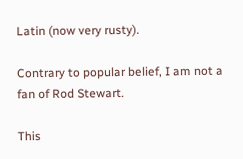Latin (now very rusty).

Contrary to popular belief, I am not a fan of Rod Stewart.

This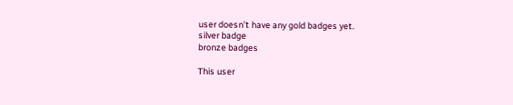user doesn’t have any gold badges yet.
silver badge
bronze badges

This user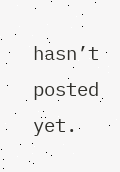hasn’t posted yet.